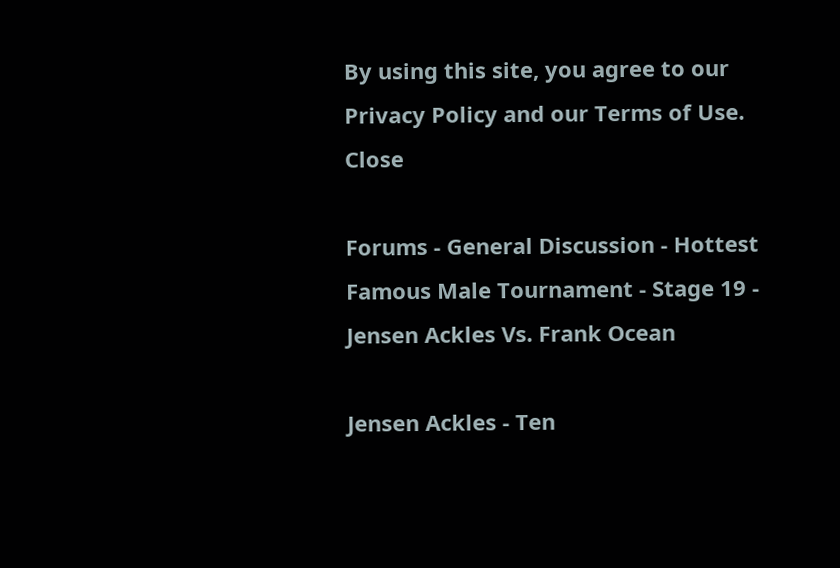By using this site, you agree to our Privacy Policy and our Terms of Use. Close

Forums - General Discussion - Hottest Famous Male Tournament - Stage 19 - Jensen Ackles Vs. Frank Ocean

Jensen Ackles - Ten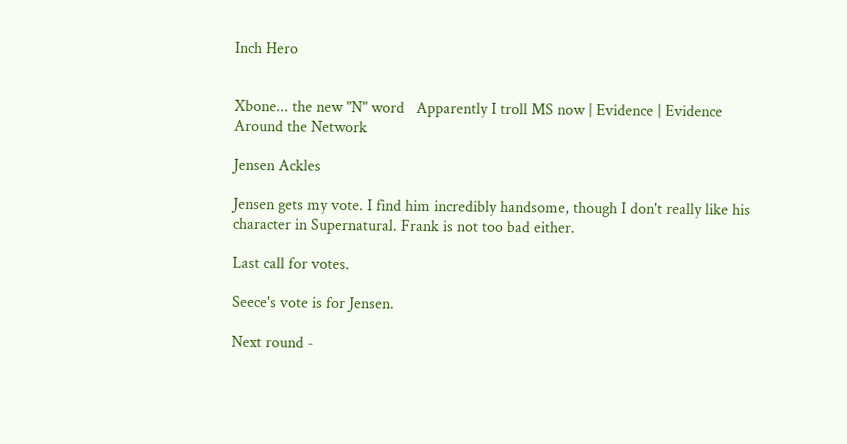Inch Hero


Xbone... the new "N" word   Apparently I troll MS now | Evidence | Evidence
Around the Network

Jensen Ackles

Jensen gets my vote. I find him incredibly handsome, though I don't really like his character in Supernatural. Frank is not too bad either.

Last call for votes.

Seece's vote is for Jensen.

Next round -